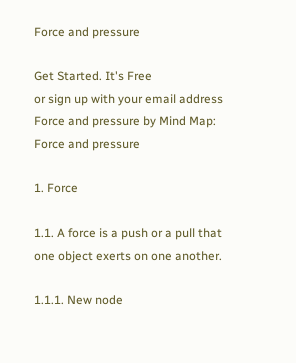Force and pressure

Get Started. It's Free
or sign up with your email address
Force and pressure by Mind Map: Force and pressure

1. Force

1.1. A force is a push or a pull that one object exerts on one another.

1.1.1. New node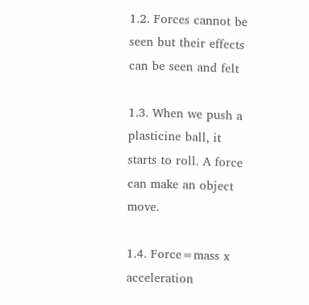1.2. Forces cannot be seen but their effects can be seen and felt

1.3. When we push a plasticine ball, it starts to roll. A force can make an object move.

1.4. Force=mass x acceleration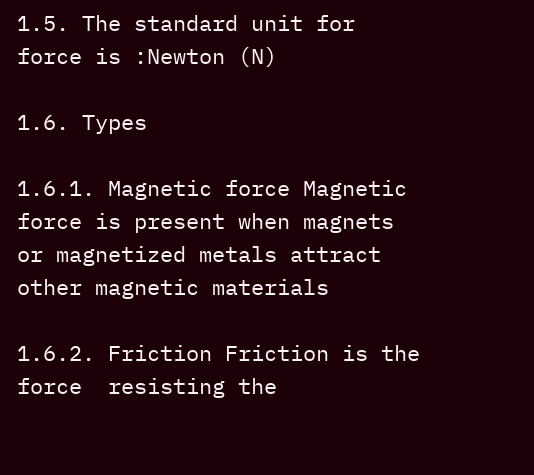1.5. The standard unit for force is :Newton (N)

1.6. Types

1.6.1. Magnetic force Magnetic force is present when magnets or magnetized metals attract other magnetic materials

1.6.2. Friction Friction is the force  resisting the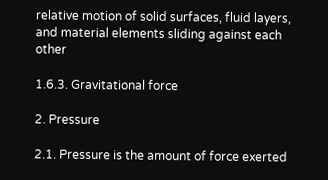relative motion of solid surfaces, fluid layers, and material elements sliding against each other

1.6.3. Gravitational force

2. Pressure

2.1. Pressure is the amount of force exerted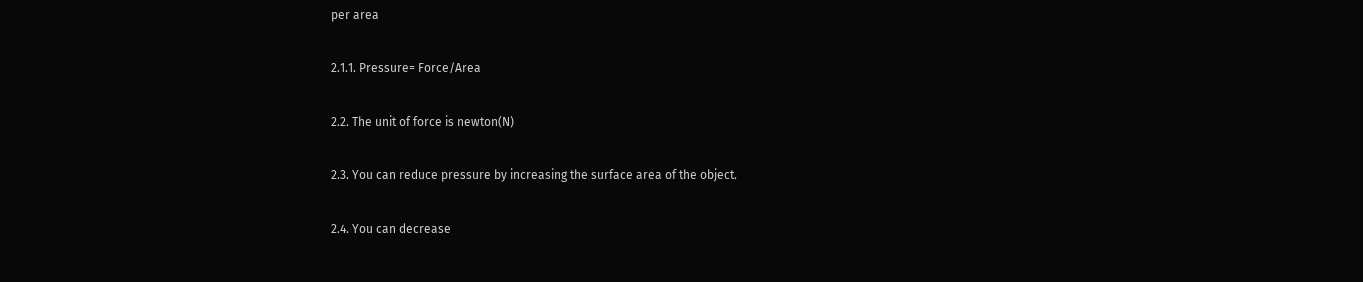per area

2.1.1. Pressure= Force/Area

2.2. The unit of force is newton(N)

2.3. You can reduce pressure by increasing the surface area of the object.

2.4. You can decrease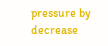pressure by decrease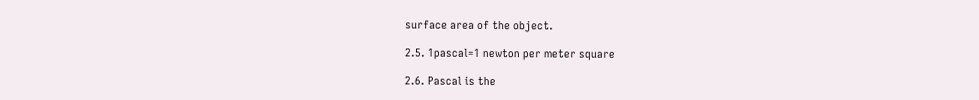surface area of the object.

2.5. 1pascal=1 newton per meter square

2.6. Pascal is the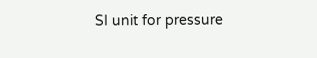SI unit for pressure